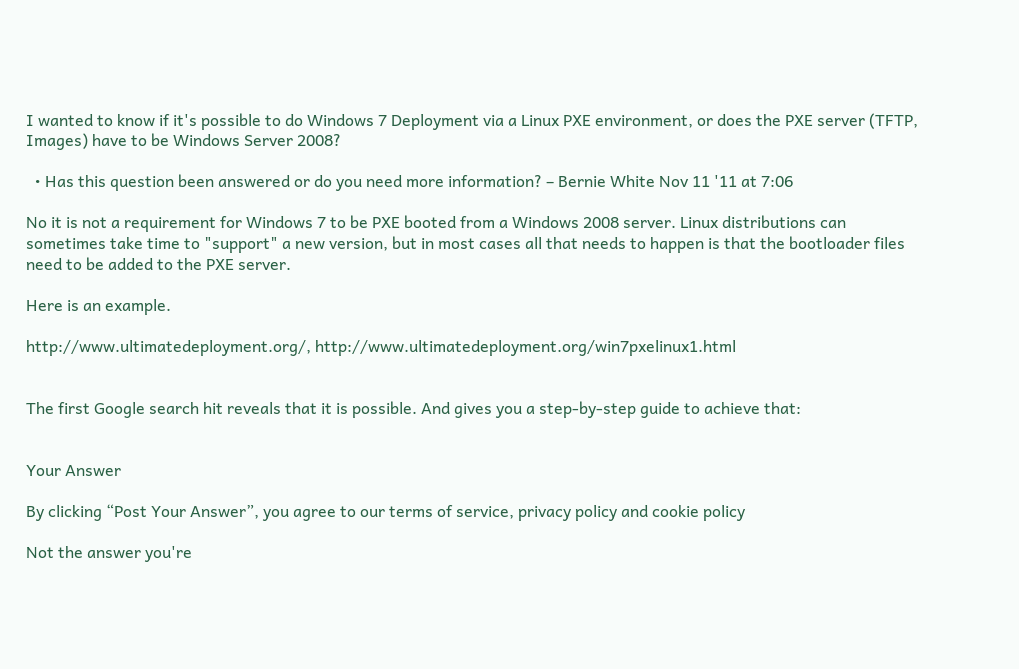I wanted to know if it's possible to do Windows 7 Deployment via a Linux PXE environment, or does the PXE server (TFTP, Images) have to be Windows Server 2008?

  • Has this question been answered or do you need more information? – Bernie White Nov 11 '11 at 7:06

No it is not a requirement for Windows 7 to be PXE booted from a Windows 2008 server. Linux distributions can sometimes take time to "support" a new version, but in most cases all that needs to happen is that the bootloader files need to be added to the PXE server.

Here is an example.

http://www.ultimatedeployment.org/, http://www.ultimatedeployment.org/win7pxelinux1.html


The first Google search hit reveals that it is possible. And gives you a step-by-step guide to achieve that:


Your Answer

By clicking “Post Your Answer”, you agree to our terms of service, privacy policy and cookie policy

Not the answer you're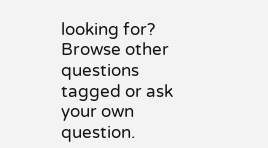looking for? Browse other questions tagged or ask your own question.